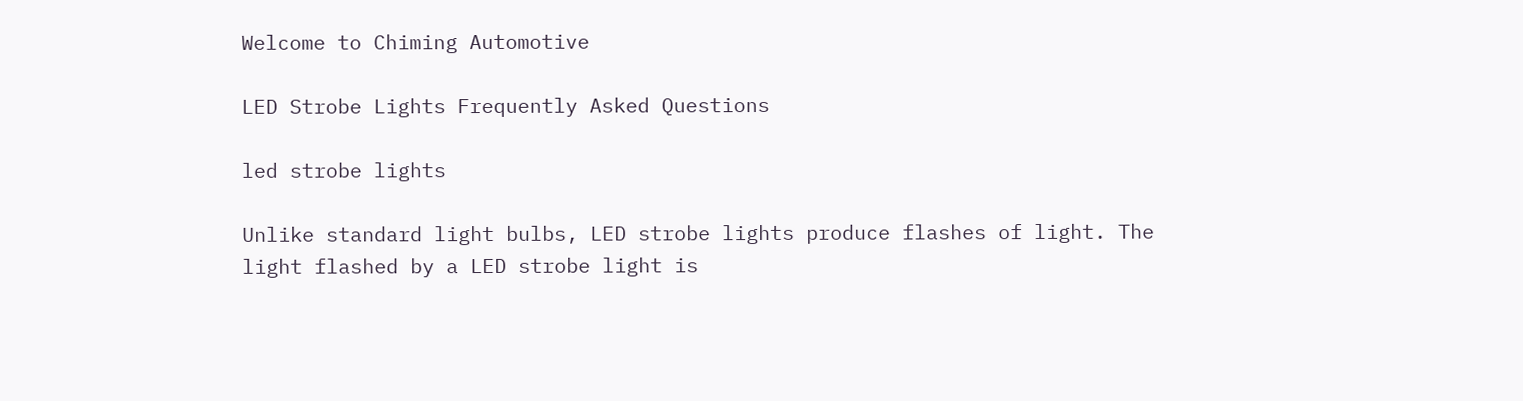Welcome to Chiming Automotive

LED Strobe Lights Frequently Asked Questions

led strobe lights

Unlike standard light bulbs, LED strobe lights produce flashes of light. The light flashed by a LED strobe light is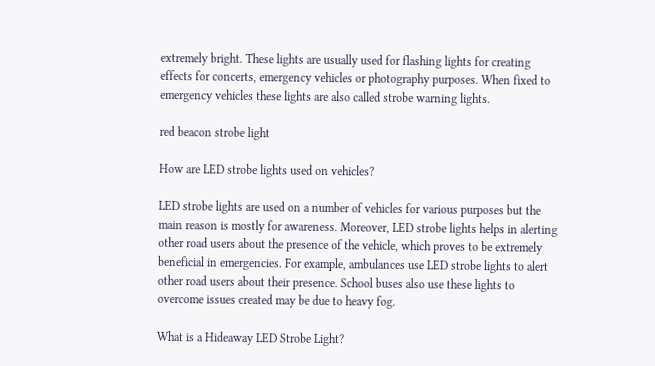extremely bright. These lights are usually used for flashing lights for creating effects for concerts, emergency vehicles or photography purposes. When fixed to emergency vehicles these lights are also called strobe warning lights.

red beacon strobe light

How are LED strobe lights used on vehicles?

LED strobe lights are used on a number of vehicles for various purposes but the main reason is mostly for awareness. Moreover, LED strobe lights helps in alerting other road users about the presence of the vehicle, which proves to be extremely beneficial in emergencies. For example, ambulances use LED strobe lights to alert other road users about their presence. School buses also use these lights to overcome issues created may be due to heavy fog.

What is a Hideaway LED Strobe Light?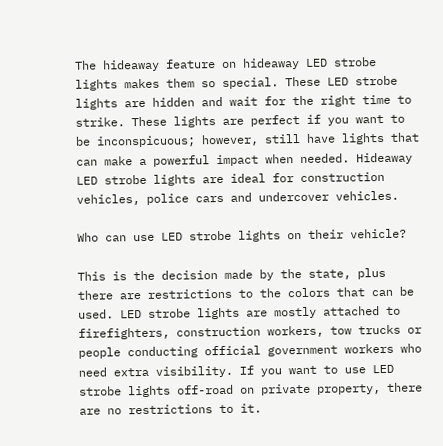The hideaway feature on hideaway LED strobe lights makes them so special. These LED strobe lights are hidden and wait for the right time to strike. These lights are perfect if you want to be inconspicuous; however, still have lights that can make a powerful impact when needed. Hideaway LED strobe lights are ideal for construction vehicles, police cars and undercover vehicles.

Who can use LED strobe lights on their vehicle?

This is the decision made by the state, plus there are restrictions to the colors that can be used. LED strobe lights are mostly attached to firefighters, construction workers, tow trucks or people conducting official government workers who need extra visibility. If you want to use LED strobe lights off-road on private property, there are no restrictions to it.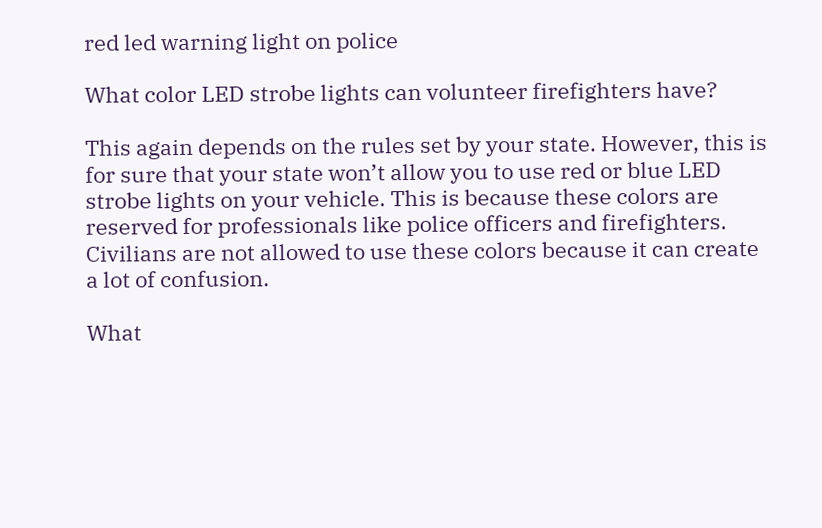red led warning light on police

What color LED strobe lights can volunteer firefighters have?

This again depends on the rules set by your state. However, this is for sure that your state won’t allow you to use red or blue LED strobe lights on your vehicle. This is because these colors are reserved for professionals like police officers and firefighters. Civilians are not allowed to use these colors because it can create a lot of confusion.

What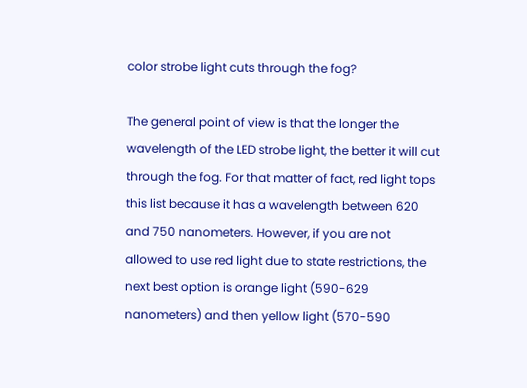color strobe light cuts through the fog?

The general point of view is that the longer the wavelength of the LED strobe light, the better it will cut through the fog. For that matter of fact, red light tops this list because it has a wavelength between 620 and 750 nanometers. However, if you are not allowed to use red light due to state restrictions, the next best option is orange light (590-629 nanometers) and then yellow light (570-590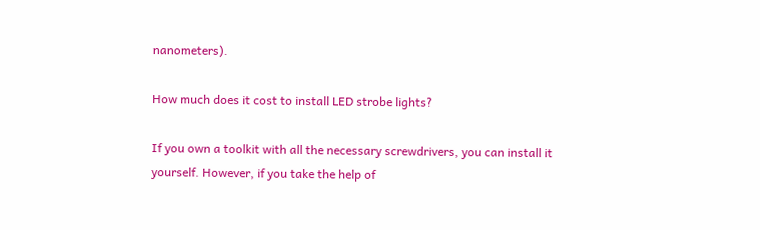nanometers).

How much does it cost to install LED strobe lights?

If you own a toolkit with all the necessary screwdrivers, you can install it yourself. However, if you take the help of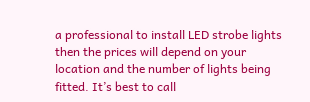a professional to install LED strobe lights then the prices will depend on your location and the number of lights being fitted. It’s best to call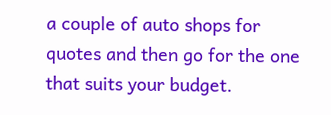a couple of auto shops for quotes and then go for the one that suits your budget.